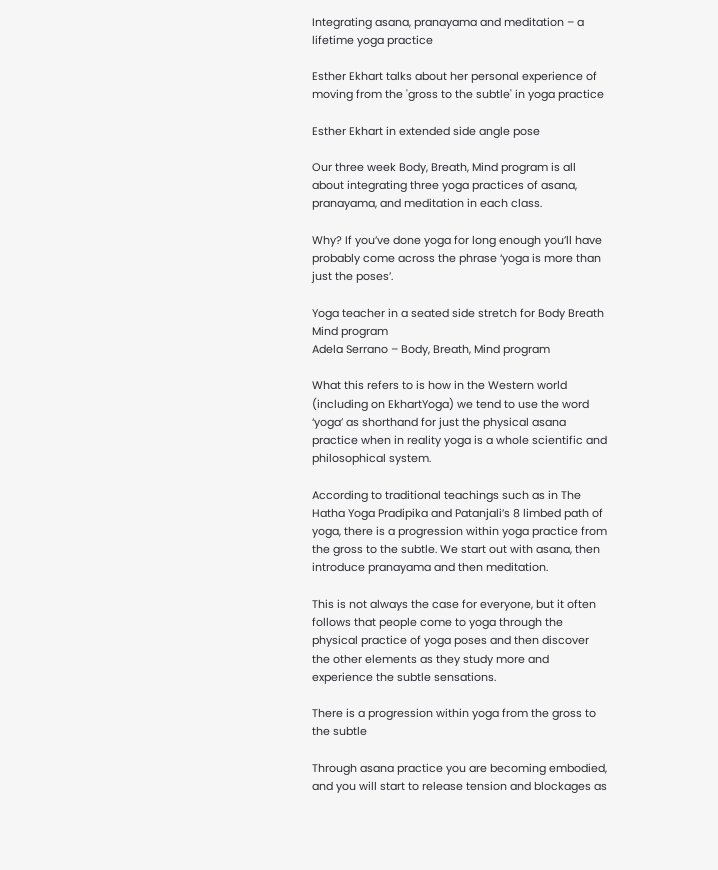Integrating asana, pranayama and meditation – a lifetime yoga practice

Esther Ekhart talks about her personal experience of moving from the 'gross to the subtle' in yoga practice

Esther Ekhart in extended side angle pose

Our three week Body, Breath, Mind program is all about integrating three yoga practices of asana, pranayama, and meditation in each class.

Why? If you’ve done yoga for long enough you’ll have probably come across the phrase ‘yoga is more than just the poses’.

Yoga teacher in a seated side stretch for Body Breath Mind program
Adela Serrano – Body, Breath, Mind program

What this refers to is how in the Western world (including on EkhartYoga) we tend to use the word ‘yoga’ as shorthand for just the physical asana practice when in reality yoga is a whole scientific and philosophical system.

According to traditional teachings such as in The Hatha Yoga Pradipika and Patanjali’s 8 limbed path of yoga, there is a progression within yoga practice from the gross to the subtle. We start out with asana, then introduce pranayama and then meditation.

This is not always the case for everyone, but it often follows that people come to yoga through the physical practice of yoga poses and then discover the other elements as they study more and experience the subtle sensations.

There is a progression within yoga from the gross to the subtle

Through asana practice you are becoming embodied, and you will start to release tension and blockages as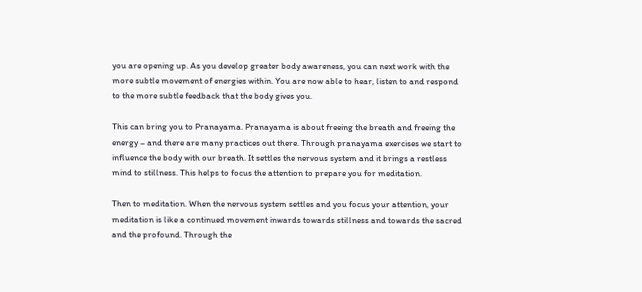you are opening up. As you develop greater body awareness, you can next work with the more subtle movement of energies within. You are now able to hear, listen to and respond to the more subtle feedback that the body gives you.

This can bring you to Pranayama. Pranayama is about freeing the breath and freeing the energy – and there are many practices out there. Through pranayama exercises we start to influence the body with our breath. It settles the nervous system and it brings a restless mind to stillness. This helps to focus the attention to prepare you for meditation.

Then to meditation. When the nervous system settles and you focus your attention, your meditation is like a continued movement inwards towards stillness and towards the sacred and the profound. Through the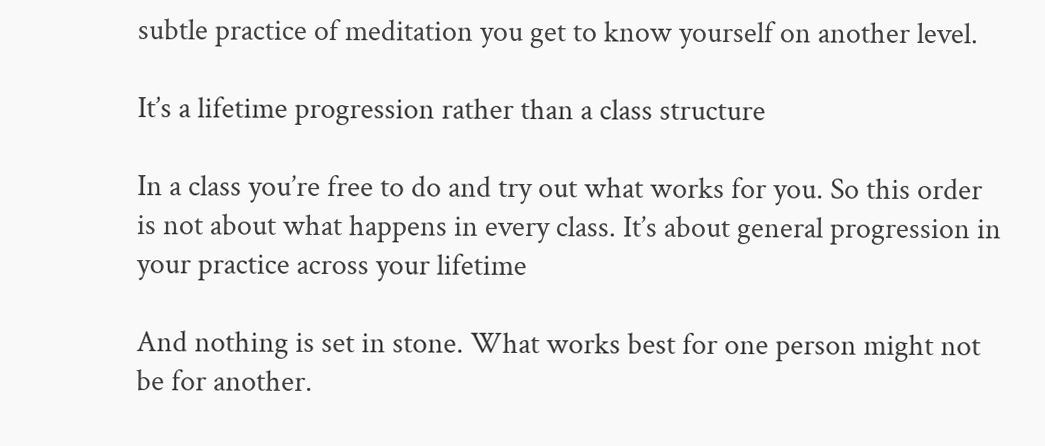subtle practice of meditation you get to know yourself on another level.

It’s a lifetime progression rather than a class structure

In a class you’re free to do and try out what works for you. So this order is not about what happens in every class. It’s about general progression in your practice across your lifetime

And nothing is set in stone. What works best for one person might not be for another.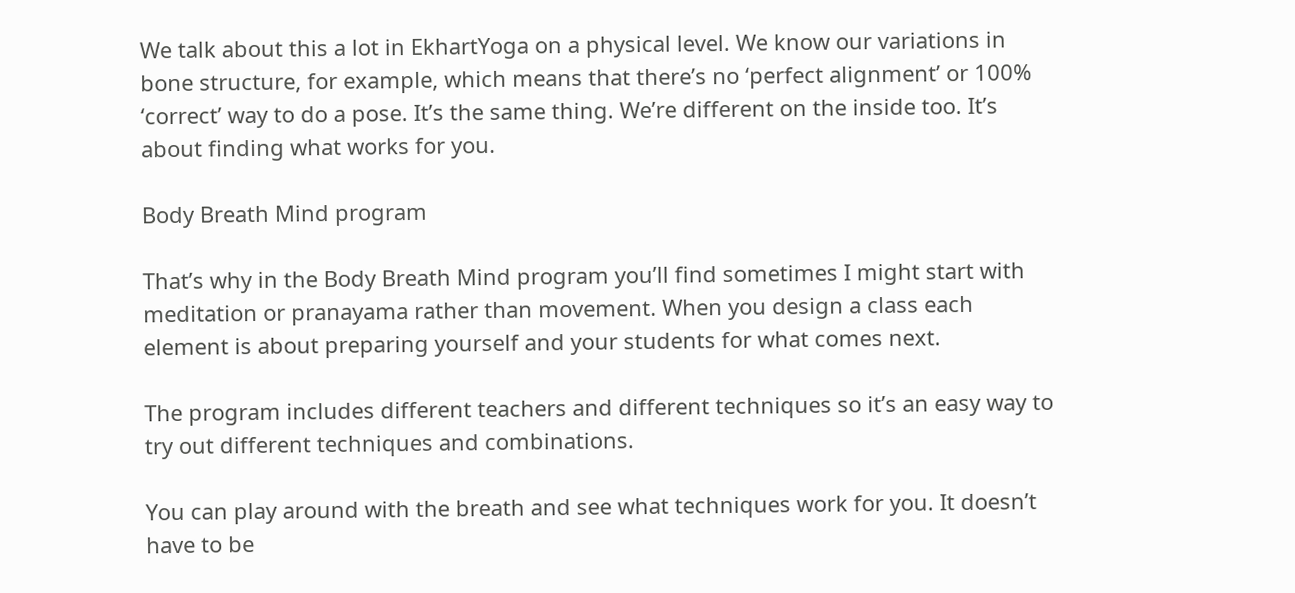We talk about this a lot in EkhartYoga on a physical level. We know our variations in bone structure, for example, which means that there’s no ‘perfect alignment’ or 100% ‘correct’ way to do a pose. It’s the same thing. We’re different on the inside too. It’s about finding what works for you.

Body Breath Mind program

That’s why in the Body Breath Mind program you’ll find sometimes I might start with meditation or pranayama rather than movement. When you design a class each element is about preparing yourself and your students for what comes next.

The program includes different teachers and different techniques so it’s an easy way to try out different techniques and combinations.

You can play around with the breath and see what techniques work for you. It doesn’t have to be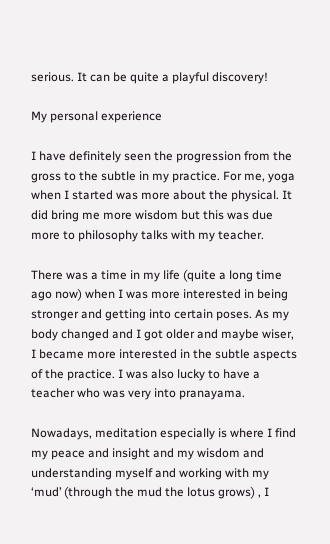serious. It can be quite a playful discovery!

My personal experience

I have definitely seen the progression from the gross to the subtle in my practice. For me, yoga when I started was more about the physical. It did bring me more wisdom but this was due more to philosophy talks with my teacher.

There was a time in my life (quite a long time ago now) when I was more interested in being stronger and getting into certain poses. As my body changed and I got older and maybe wiser, I became more interested in the subtle aspects of the practice. I was also lucky to have a teacher who was very into pranayama.

Nowadays, meditation especially is where I find my peace and insight and my wisdom and understanding myself and working with my ‘mud’ (through the mud the lotus grows) , I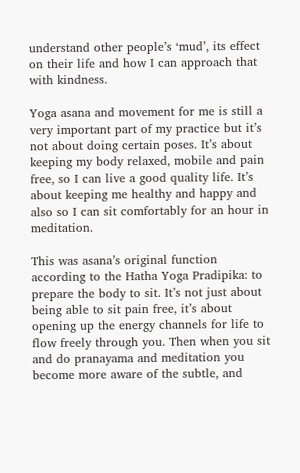understand other people’s ‘mud’, its effect on their life and how I can approach that with kindness.

Yoga asana and movement for me is still a very important part of my practice but it’s not about doing certain poses. It’s about keeping my body relaxed, mobile and pain free, so I can live a good quality life. It’s about keeping me healthy and happy and also so I can sit comfortably for an hour in meditation.

This was asana’s original function according to the Hatha Yoga Pradipika: to prepare the body to sit. It’s not just about being able to sit pain free, it’s about opening up the energy channels for life to flow freely through you. Then when you sit and do pranayama and meditation you become more aware of the subtle, and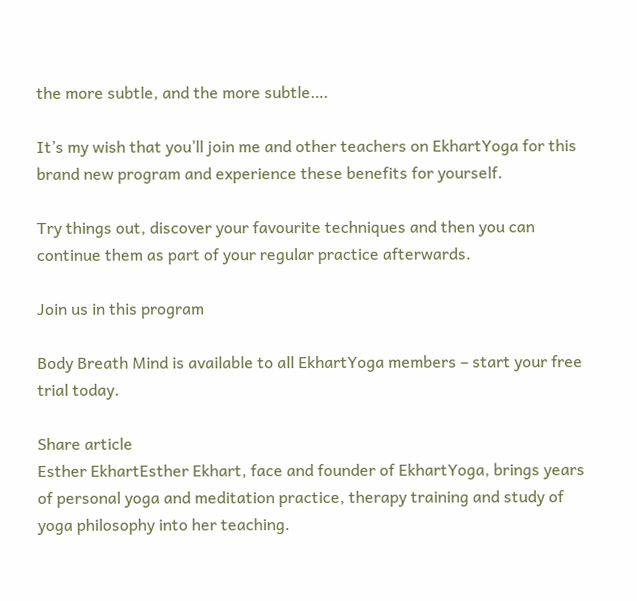the more subtle, and the more subtle….

It’s my wish that you’ll join me and other teachers on EkhartYoga for this brand new program and experience these benefits for yourself.

Try things out, discover your favourite techniques and then you can continue them as part of your regular practice afterwards.

Join us in this program

Body Breath Mind is available to all EkhartYoga members – start your free trial today.

Share article
Esther EkhartEsther Ekhart, face and founder of EkhartYoga, brings years of personal yoga and meditation practice, therapy training and study of yoga philosophy into her teaching.